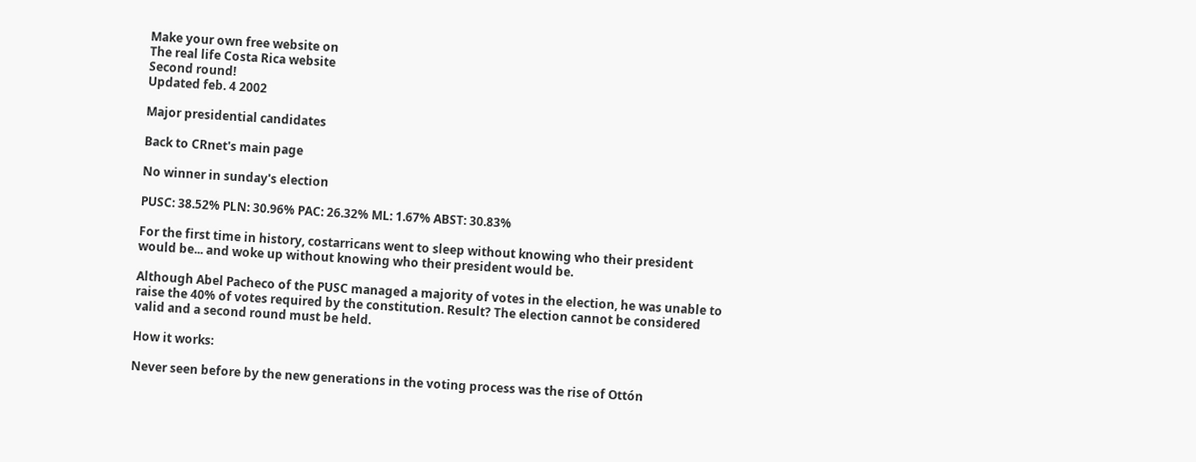Make your own free website on
The real life Costa Rica website
Second round!
Updated feb. 4 2002

Major presidential candidates

Back to CRnet's main page

No winner in sunday's election

PUSC: 38.52% PLN: 30.96% PAC: 26.32% ML: 1.67% ABST: 30.83%

For the first time in history, costarricans went to sleep without knowing who their president would be... and woke up without knowing who their president would be.

Although Abel Pacheco of the PUSC managed a majority of votes in the election, he was unable to raise the 40% of votes required by the constitution. Result? The election cannot be considered valid and a second round must be held.

How it works:

Never seen before by the new generations in the voting process was the rise of Ottón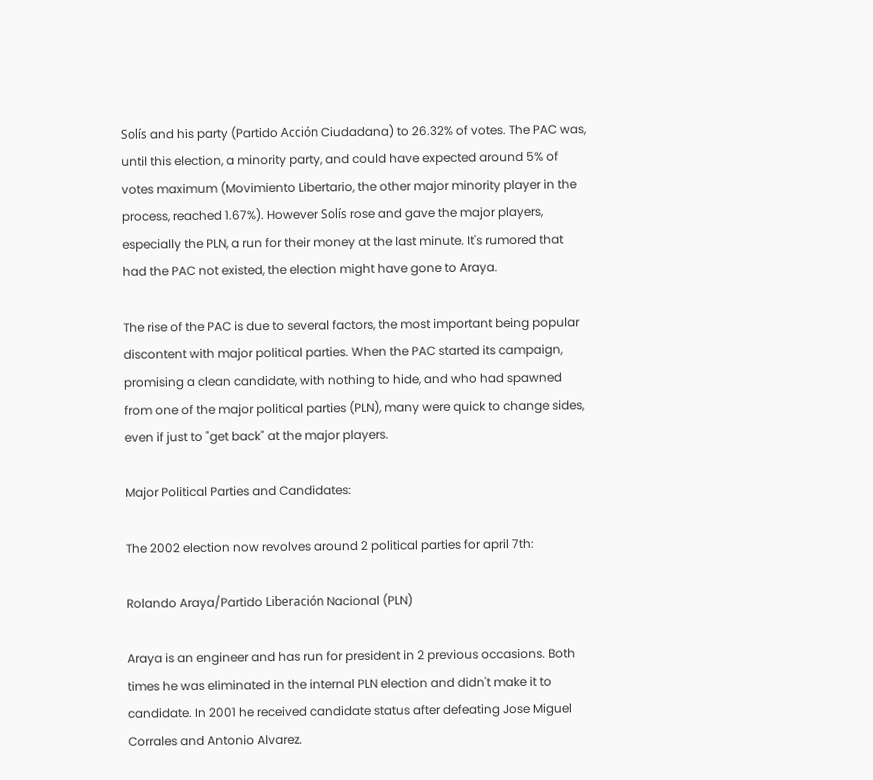Solís and his party (Partido Acción Ciudadana) to 26.32% of votes. The PAC was, until this election, a minority party, and could have expected around 5% of votes maximum (Movimiento Libertario, the other major minority player in the process, reached 1.67%). However Solís rose and gave the major players, especially the PLN, a run for their money at the last minute. It's rumored that had the PAC not existed, the election might have gone to Araya.

The rise of the PAC is due to several factors, the most important being popular discontent with major political parties. When the PAC started its campaign, promising a clean candidate, with nothing to hide, and who had spawned from one of the major political parties (PLN), many were quick to change sides, even if just to "get back" at the major players.

Major Political Parties and Candidates:

The 2002 election now revolves around 2 political parties for april 7th:

Rolando Araya/Partido Liberación Nacional (PLN)

Araya is an engineer and has run for president in 2 previous occasions. Both times he was eliminated in the internal PLN election and didn't make it to candidate. In 2001 he received candidate status after defeating Jose Miguel Corrales and Antonio Alvarez.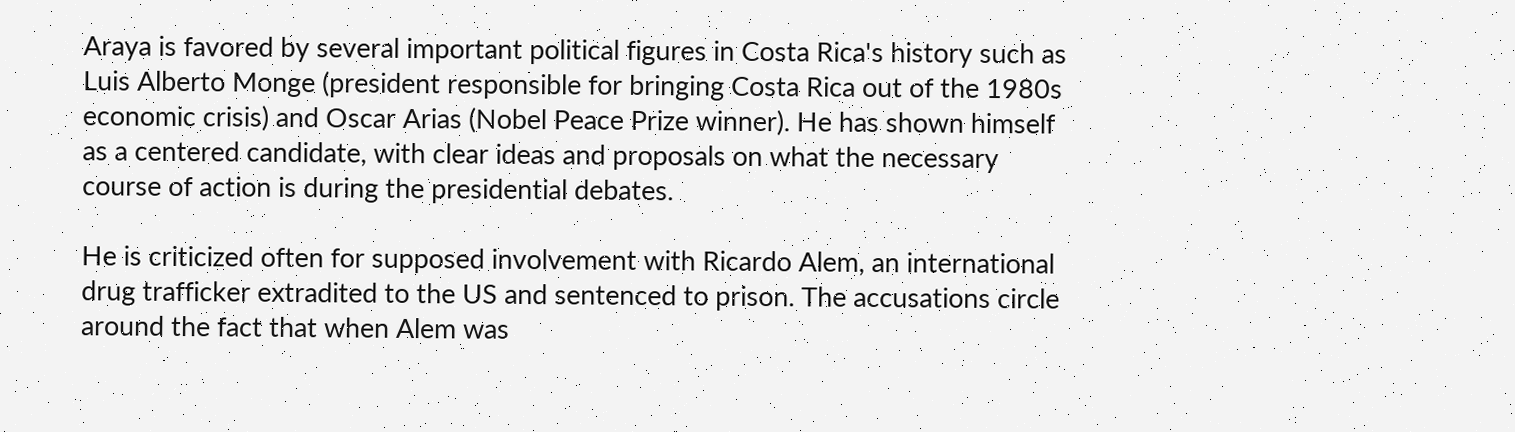Araya is favored by several important political figures in Costa Rica's history such as Luis Alberto Monge (president responsible for bringing Costa Rica out of the 1980s economic crisis) and Oscar Arias (Nobel Peace Prize winner). He has shown himself as a centered candidate, with clear ideas and proposals on what the necessary course of action is during the presidential debates.

He is criticized often for supposed involvement with Ricardo Alem, an international drug trafficker extradited to the US and sentenced to prison. The accusations circle around the fact that when Alem was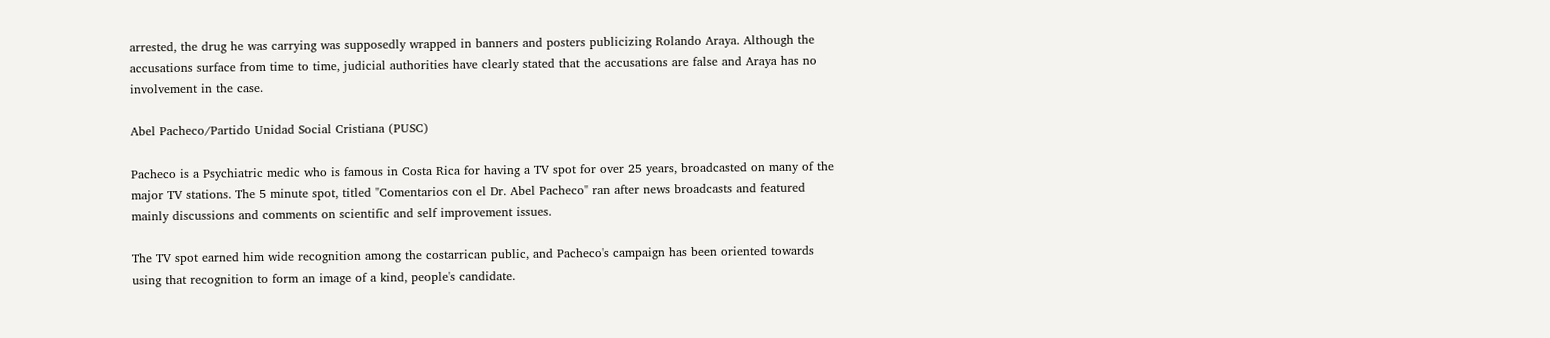arrested, the drug he was carrying was supposedly wrapped in banners and posters publicizing Rolando Araya. Although the accusations surface from time to time, judicial authorities have clearly stated that the accusations are false and Araya has no involvement in the case.

Abel Pacheco/Partido Unidad Social Cristiana (PUSC)

Pacheco is a Psychiatric medic who is famous in Costa Rica for having a TV spot for over 25 years, broadcasted on many of the major TV stations. The 5 minute spot, titled "Comentarios con el Dr. Abel Pacheco" ran after news broadcasts and featured mainly discussions and comments on scientific and self improvement issues.

The TV spot earned him wide recognition among the costarrican public, and Pacheco's campaign has been oriented towards using that recognition to form an image of a kind, people's candidate.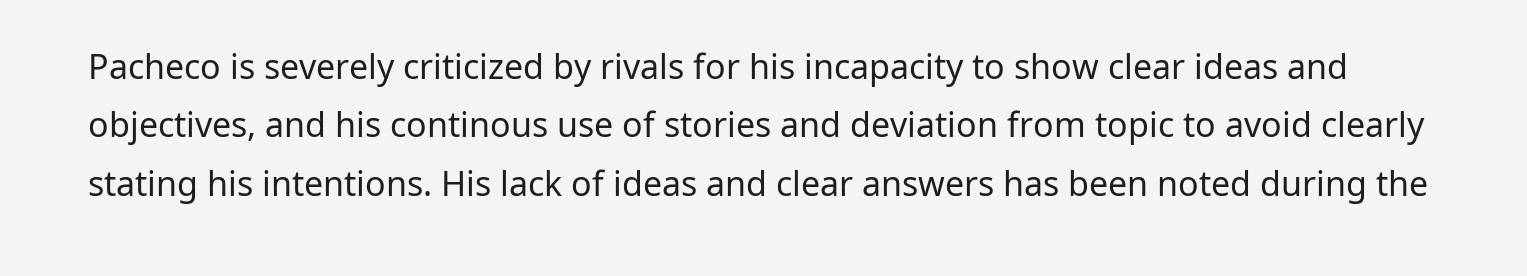Pacheco is severely criticized by rivals for his incapacity to show clear ideas and objectives, and his continous use of stories and deviation from topic to avoid clearly stating his intentions. His lack of ideas and clear answers has been noted during the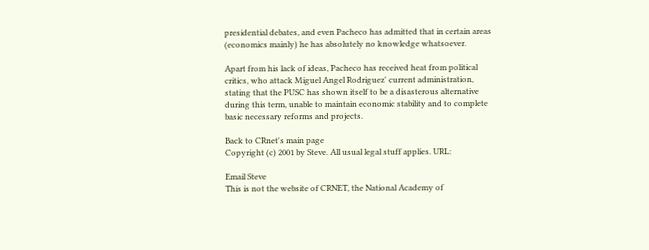presidential debates, and even Pacheco has admitted that in certain areas (economics mainly) he has absolutely no knowledge whatsoever.

Apart from his lack of ideas, Pacheco has received heat from political critics, who attack Miguel Angel Rodriguez' current administration, stating that the PUSC has shown itself to be a disasterous alternative during this term, unable to maintain economic stability and to complete basic necessary reforms and projects.

Back to CRnet's main page
Copyright (c) 2001 by Steve. All usual legal stuff applies. URL:

Email Steve
This is not the website of CRNET, the National Academy of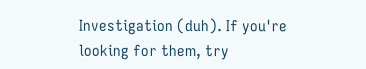Investigation (duh). If you're looking for them, try